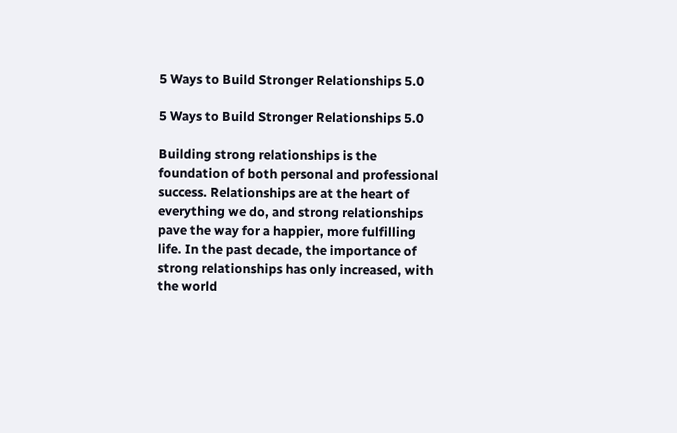5 Ways to Build Stronger Relationships 5.0

5 Ways to Build Stronger Relationships 5.0

Building strong relationships is the foundation of both personal and professional success. Relationships are at the heart of everything we do, and strong relationships pave the way for a happier, more fulfilling life. In the past decade, the importance of strong relationships has only increased, with the world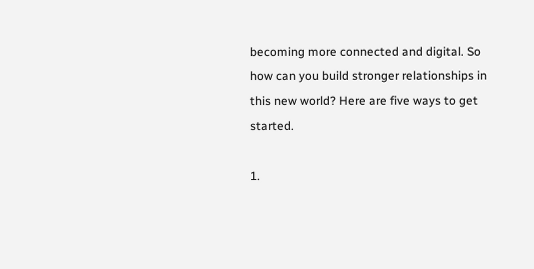becoming more connected and digital. So how can you build stronger relationships in this new world? Here are five ways to get started.

1.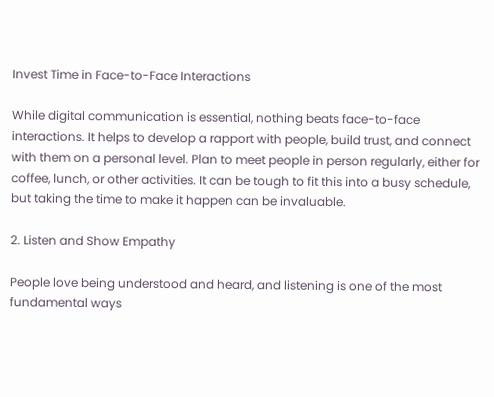Invest Time in Face-to-Face Interactions

While digital communication is essential, nothing beats face-to-face interactions. It helps to develop a rapport with people, build trust, and connect with them on a personal level. Plan to meet people in person regularly, either for coffee, lunch, or other activities. It can be tough to fit this into a busy schedule, but taking the time to make it happen can be invaluable.

2. Listen and Show Empathy

People love being understood and heard, and listening is one of the most fundamental ways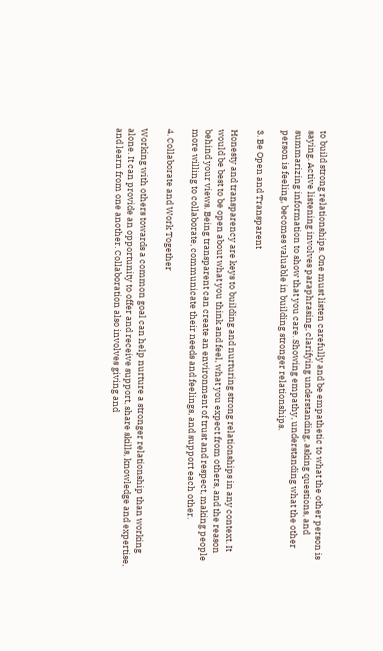to build strong relationships. One must listen carefully and be empathetic to what the other person is saying. Active listening involves paraphrasing, clarifying understanding, asking questions, and summarizing information to show that you care. Showing empathy, understanding what the other person is feeling, becomes valuable in building stronger relationships.

3. Be Open and Transparent

Honesty and transparency are keys to building and nurturing strong relationships in any context. It would be best to be open about what you think and feel, what you expect from others, and the reason behind your views. Being transparent can create an environment of trust and respect, making people more willing to collaborate, communicate their needs and feelings, and support each other.

4. Collaborate and Work Together

Working with others towards a common goal can help nurture a stronger relationship than working alone. It can provide an opportunity to offer and receive support, share skills, knowledge and expertise, and learn from one another. Collaboration also involves giving and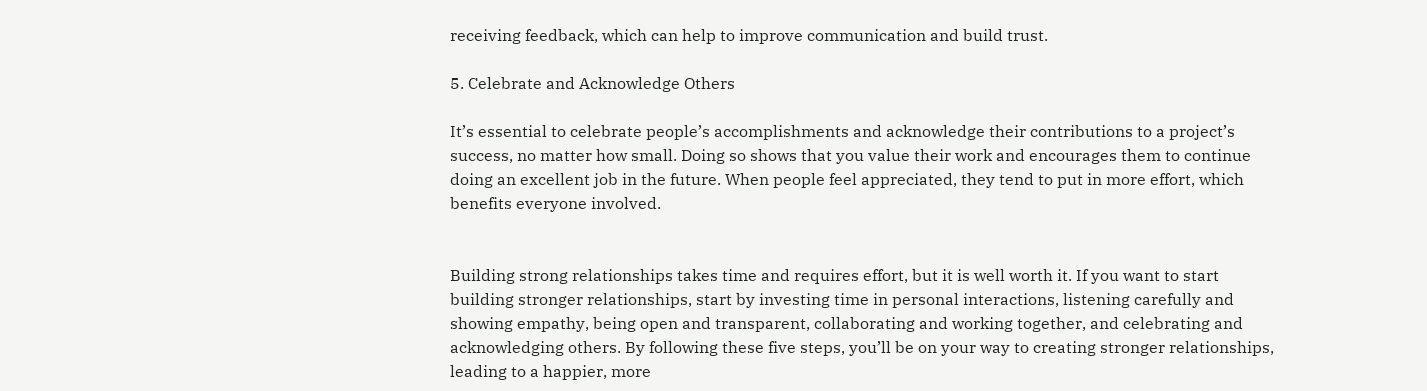receiving feedback, which can help to improve communication and build trust.

5. Celebrate and Acknowledge Others

It’s essential to celebrate people’s accomplishments and acknowledge their contributions to a project’s success, no matter how small. Doing so shows that you value their work and encourages them to continue doing an excellent job in the future. When people feel appreciated, they tend to put in more effort, which benefits everyone involved.


Building strong relationships takes time and requires effort, but it is well worth it. If you want to start building stronger relationships, start by investing time in personal interactions, listening carefully and showing empathy, being open and transparent, collaborating and working together, and celebrating and acknowledging others. By following these five steps, you’ll be on your way to creating stronger relationships, leading to a happier, more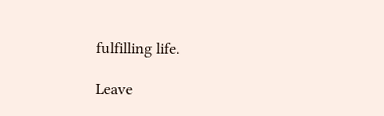fulfilling life.

Leave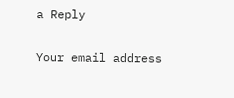a Reply

Your email address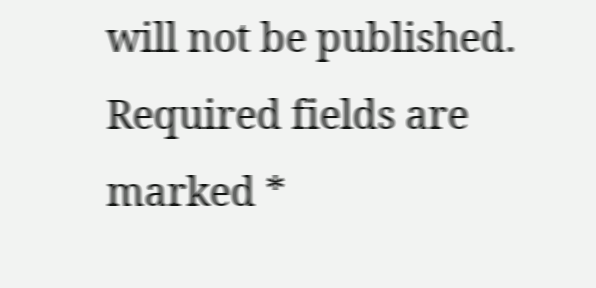will not be published. Required fields are marked *